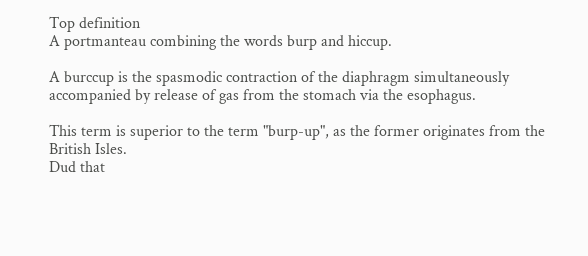Top definition
A portmanteau combining the words burp and hiccup.

A burccup is the spasmodic contraction of the diaphragm simultaneously accompanied by release of gas from the stomach via the esophagus.

This term is superior to the term "burp-up", as the former originates from the British Isles.
Dud that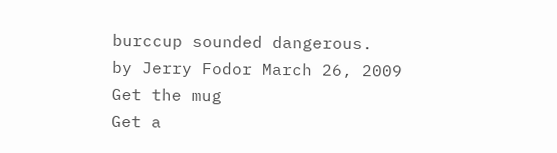burccup sounded dangerous.
by Jerry Fodor March 26, 2009
Get the mug
Get a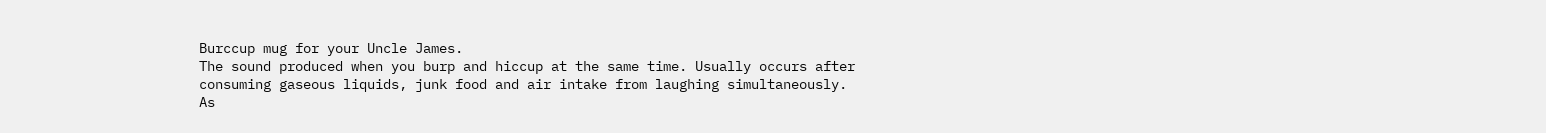Burccup mug for your Uncle James.
The sound produced when you burp and hiccup at the same time. Usually occurs after consuming gaseous liquids, junk food and air intake from laughing simultaneously.
As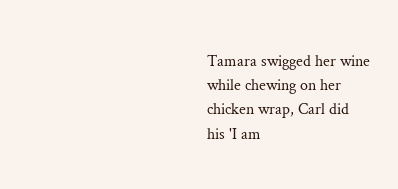Tamara swigged her wine while chewing on her chicken wrap, Carl did his 'I am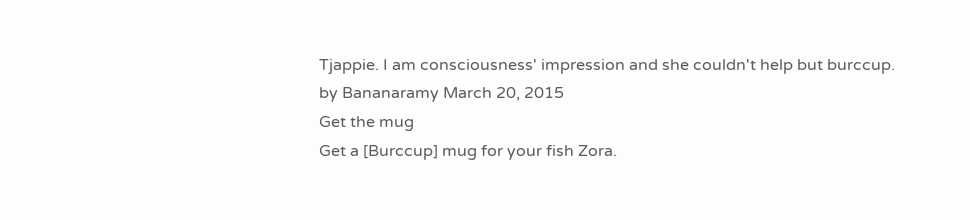Tjappie. I am consciousness' impression and she couldn't help but burccup.
by Bananaramy March 20, 2015
Get the mug
Get a [Burccup] mug for your fish Zora.